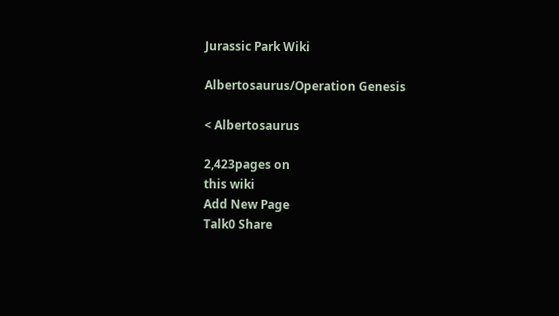Jurassic Park Wiki

Albertosaurus/Operation Genesis

< Albertosaurus

2,423pages on
this wiki
Add New Page
Talk0 Share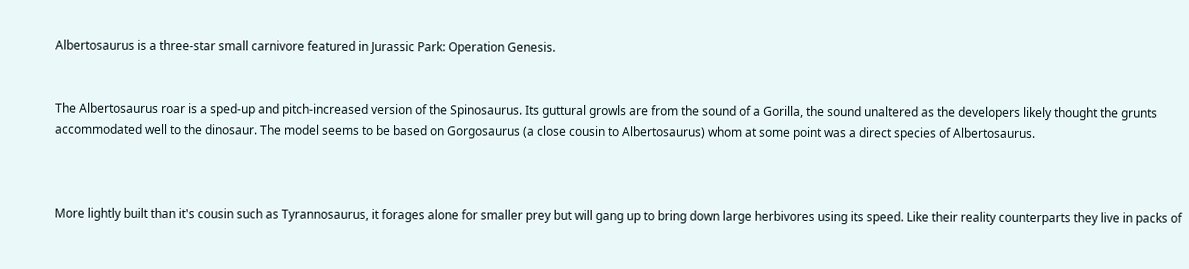Albertosaurus is a three-star small carnivore featured in Jurassic Park: Operation Genesis.


The Albertosaurus roar is a sped-up and pitch-increased version of the Spinosaurus. Its guttural growls are from the sound of a Gorilla, the sound unaltered as the developers likely thought the grunts accommodated well to the dinosaur. The model seems to be based on Gorgosaurus (a close cousin to Albertosaurus) whom at some point was a direct species of Albertosaurus.



More lightly built than it's cousin such as Tyrannosaurus, it forages alone for smaller prey but will gang up to bring down large herbivores using its speed. Like their reality counterparts they live in packs of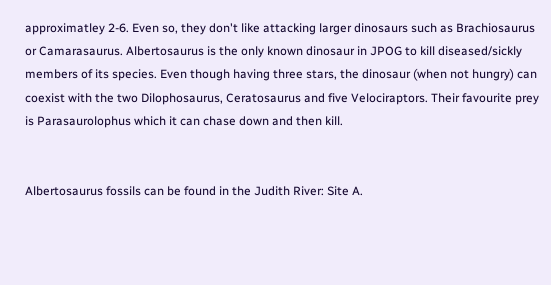approximatley 2-6. Even so, they don't like attacking larger dinosaurs such as Brachiosaurus or Camarasaurus. Albertosaurus is the only known dinosaur in JPOG to kill diseased/sickly members of its species. Even though having three stars, the dinosaur (when not hungry) can coexist with the two Dilophosaurus, Ceratosaurus and five Velociraptors. Their favourite prey is Parasaurolophus which it can chase down and then kill.


Albertosaurus fossils can be found in the Judith River: Site A.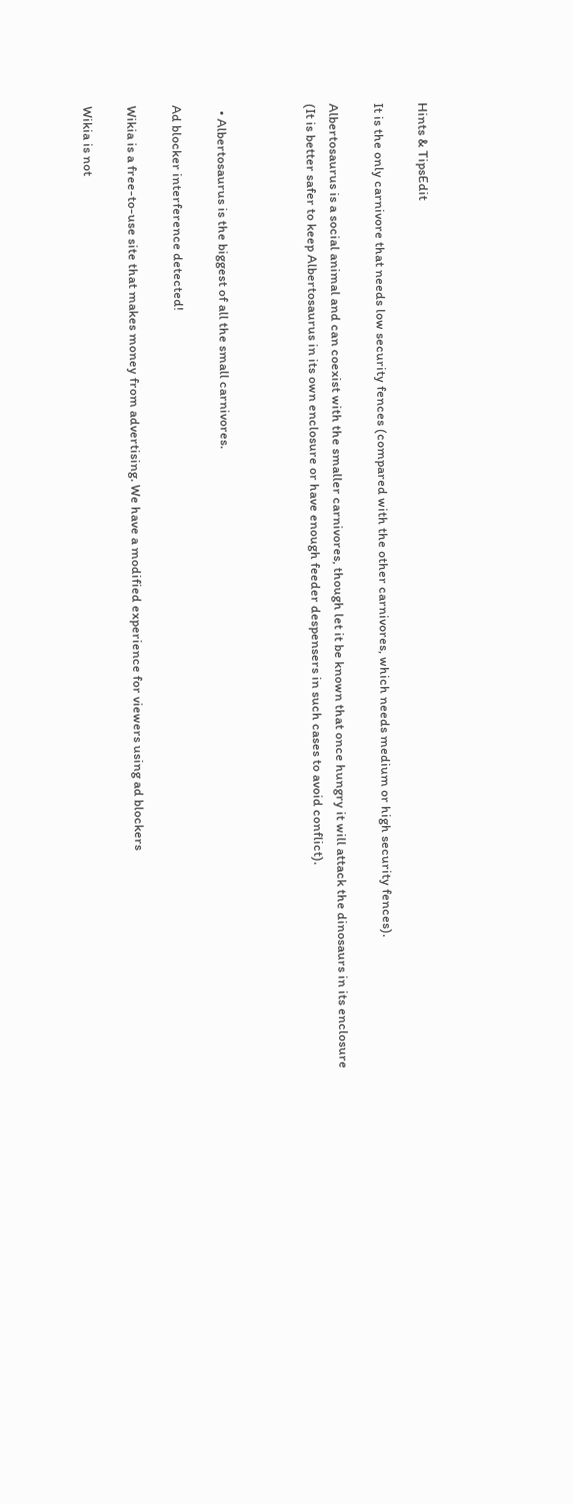Hints & TipsEdit

It is the only carnivore that needs low security fences (compared with the other carnivores, which needs medium or high security fences).

Albertosaurus is a social animal and can coexist with the smaller carnivores, though let it be known that once hungry it will attack the dinosaurs in its enclosure (It is better safer to keep Albertosaurus in its own enclosure or have enough feeder despensers in such cases to avoid conflict).



  • Albertosaurus is the biggest of all the small carnivores.

Ad blocker interference detected!

Wikia is a free-to-use site that makes money from advertising. We have a modified experience for viewers using ad blockers

Wikia is not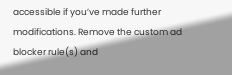accessible if you’ve made further modifications. Remove the custom ad blocker rule(s) and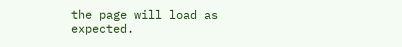the page will load as expected.